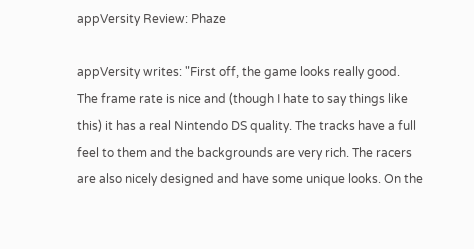appVersity Review: Phaze

appVersity writes: "First off, the game looks really good. The frame rate is nice and (though I hate to say things like this) it has a real Nintendo DS quality. The tracks have a full feel to them and the backgrounds are very rich. The racers are also nicely designed and have some unique looks. On the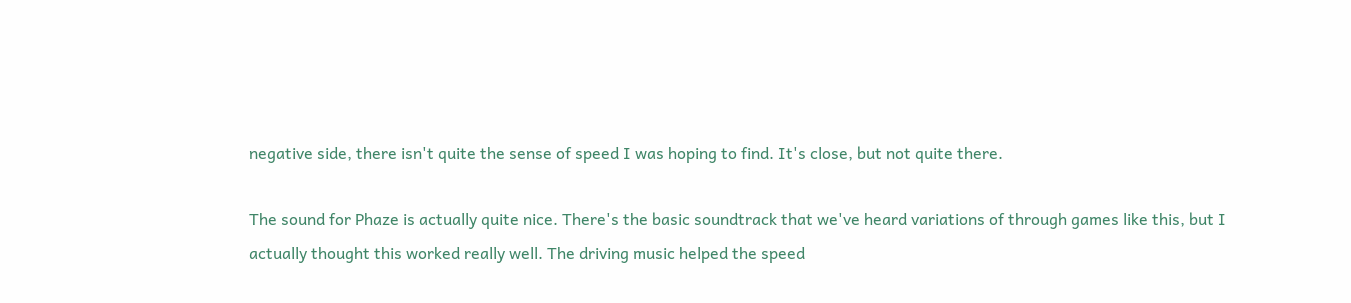negative side, there isn't quite the sense of speed I was hoping to find. It's close, but not quite there.

The sound for Phaze is actually quite nice. There's the basic soundtrack that we've heard variations of through games like this, but I actually thought this worked really well. The driving music helped the speed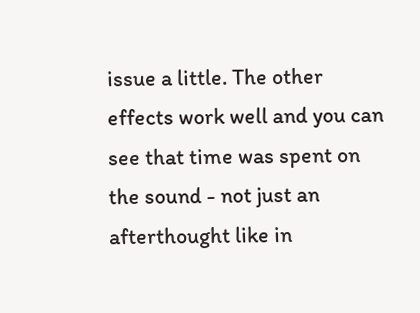issue a little. The other effects work well and you can see that time was spent on the sound - not just an afterthought like in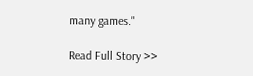many games."

Read Full Story >>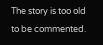The story is too old to be commented.